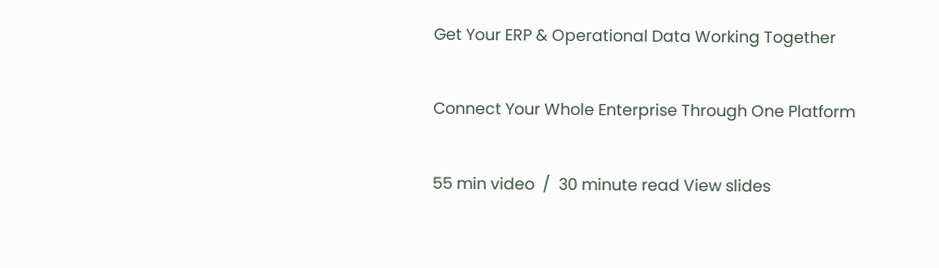Get Your ERP & Operational Data Working Together

Connect Your Whole Enterprise Through One Platform

55 min video  /  30 minute read View slides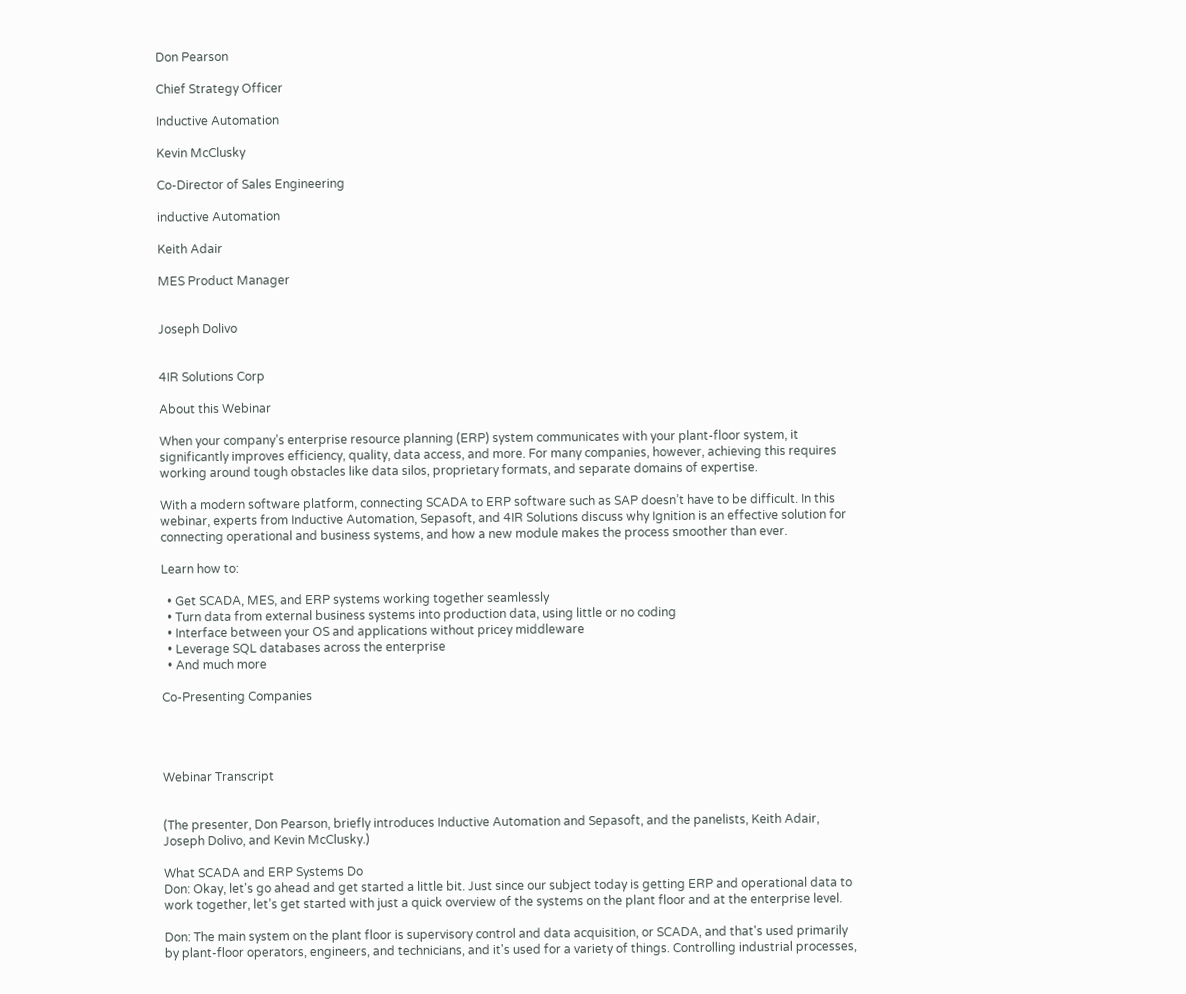Don Pearson

Chief Strategy Officer

Inductive Automation

Kevin McClusky

Co-Director of Sales Engineering

inductive Automation

Keith Adair

MES Product Manager


Joseph Dolivo


4IR Solutions Corp

About this Webinar

When your company’s enterprise resource planning (ERP) system communicates with your plant-floor system, it significantly improves efficiency, quality, data access, and more. For many companies, however, achieving this requires working around tough obstacles like data silos, proprietary formats, and separate domains of expertise.

With a modern software platform, connecting SCADA to ERP software such as SAP doesn’t have to be difficult. In this webinar, experts from Inductive Automation, Sepasoft, and 4IR Solutions discuss why Ignition is an effective solution for connecting operational and business systems, and how a new module makes the process smoother than ever.

Learn how to:

  • Get SCADA, MES, and ERP systems working together seamlessly
  • Turn data from external business systems into production data, using little or no coding
  • Interface between your OS and applications without pricey middleware
  • Leverage SQL databases across the enterprise
  • And much more

Co-Presenting Companies




Webinar Transcript


(The presenter, Don Pearson, briefly introduces Inductive Automation and Sepasoft, and the panelists, Keith Adair, Joseph Dolivo, and Kevin McClusky.)

What SCADA and ERP Systems Do
Don: Okay, let's go ahead and get started a little bit. Just since our subject today is getting ERP and operational data to work together, let’s get started with just a quick overview of the systems on the plant floor and at the enterprise level.

Don: The main system on the plant floor is supervisory control and data acquisition, or SCADA, and that's used primarily by plant-floor operators, engineers, and technicians, and it's used for a variety of things. Controlling industrial processes,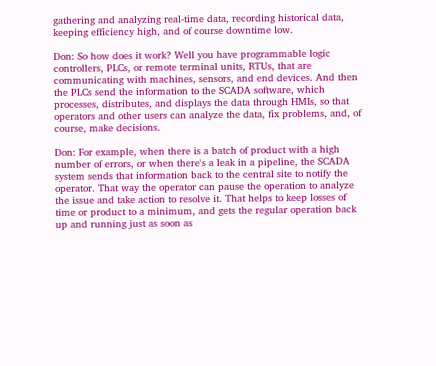gathering and analyzing real-time data, recording historical data, keeping efficiency high, and of course downtime low.

Don: So how does it work? Well you have programmable logic controllers, PLCs, or remote terminal units, RTUs, that are communicating with machines, sensors, and end devices. And then the PLCs send the information to the SCADA software, which processes, distributes, and displays the data through HMIs, so that operators and other users can analyze the data, fix problems, and, of course, make decisions.

Don: For example, when there is a batch of product with a high number of errors, or when there's a leak in a pipeline, the SCADA system sends that information back to the central site to notify the operator. That way the operator can pause the operation to analyze the issue and take action to resolve it. That helps to keep losses of time or product to a minimum, and gets the regular operation back up and running just as soon as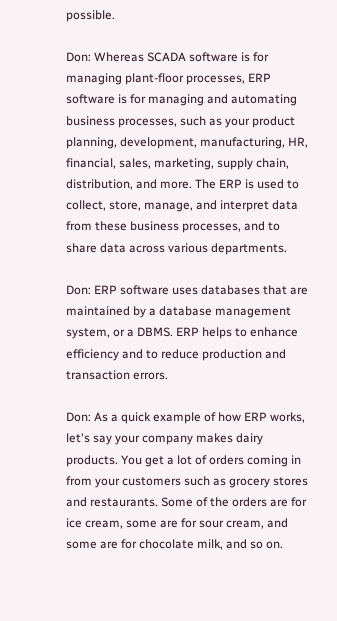possible.

Don: Whereas SCADA software is for managing plant-floor processes, ERP software is for managing and automating business processes, such as your product planning, development, manufacturing, HR, financial, sales, marketing, supply chain, distribution, and more. The ERP is used to collect, store, manage, and interpret data from these business processes, and to share data across various departments.

Don: ERP software uses databases that are maintained by a database management system, or a DBMS. ERP helps to enhance efficiency and to reduce production and transaction errors.

Don: As a quick example of how ERP works, let's say your company makes dairy products. You get a lot of orders coming in from your customers such as grocery stores and restaurants. Some of the orders are for ice cream, some are for sour cream, and some are for chocolate milk, and so on.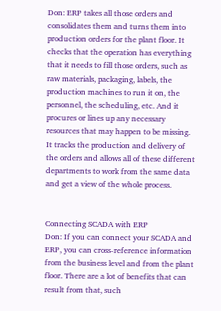Don: ERP takes all those orders and consolidates them and turns them into production orders for the plant floor. It checks that the operation has everything that it needs to fill those orders, such as raw materials, packaging, labels, the production machines to run it on, the personnel, the scheduling, etc. And it procures or lines up any necessary resources that may happen to be missing. It tracks the production and delivery of the orders and allows all of these different departments to work from the same data and get a view of the whole process.


Connecting SCADA with ERP
Don: If you can connect your SCADA and ERP, you can cross-reference information from the business level and from the plant floor. There are a lot of benefits that can result from that, such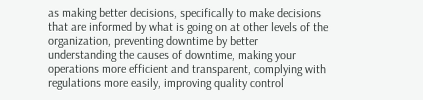as making better decisions, specifically to make decisions that are informed by what is going on at other levels of the organization, preventing downtime by better understanding the causes of downtime, making your operations more efficient and transparent, complying with regulations more easily, improving quality control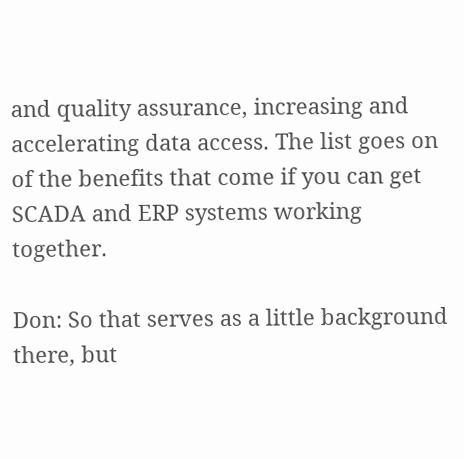and quality assurance, increasing and accelerating data access. The list goes on of the benefits that come if you can get SCADA and ERP systems working together.

Don: So that serves as a little background there, but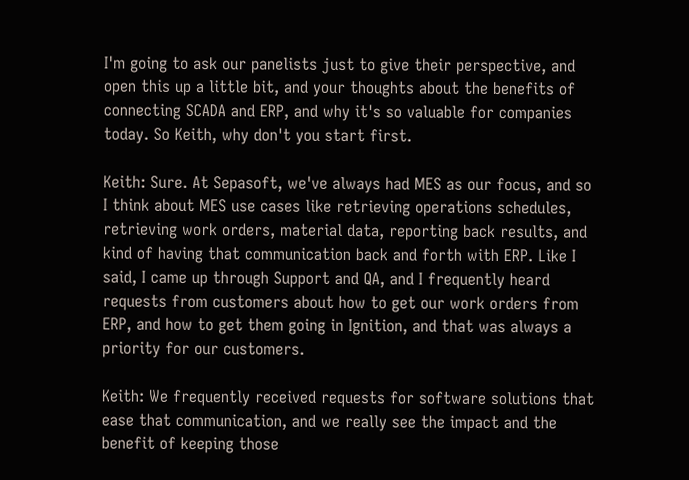I'm going to ask our panelists just to give their perspective, and open this up a little bit, and your thoughts about the benefits of connecting SCADA and ERP, and why it's so valuable for companies today. So Keith, why don't you start first.

Keith: Sure. At Sepasoft, we've always had MES as our focus, and so I think about MES use cases like retrieving operations schedules, retrieving work orders, material data, reporting back results, and kind of having that communication back and forth with ERP. Like I said, I came up through Support and QA, and I frequently heard requests from customers about how to get our work orders from ERP, and how to get them going in Ignition, and that was always a priority for our customers.

Keith: We frequently received requests for software solutions that ease that communication, and we really see the impact and the benefit of keeping those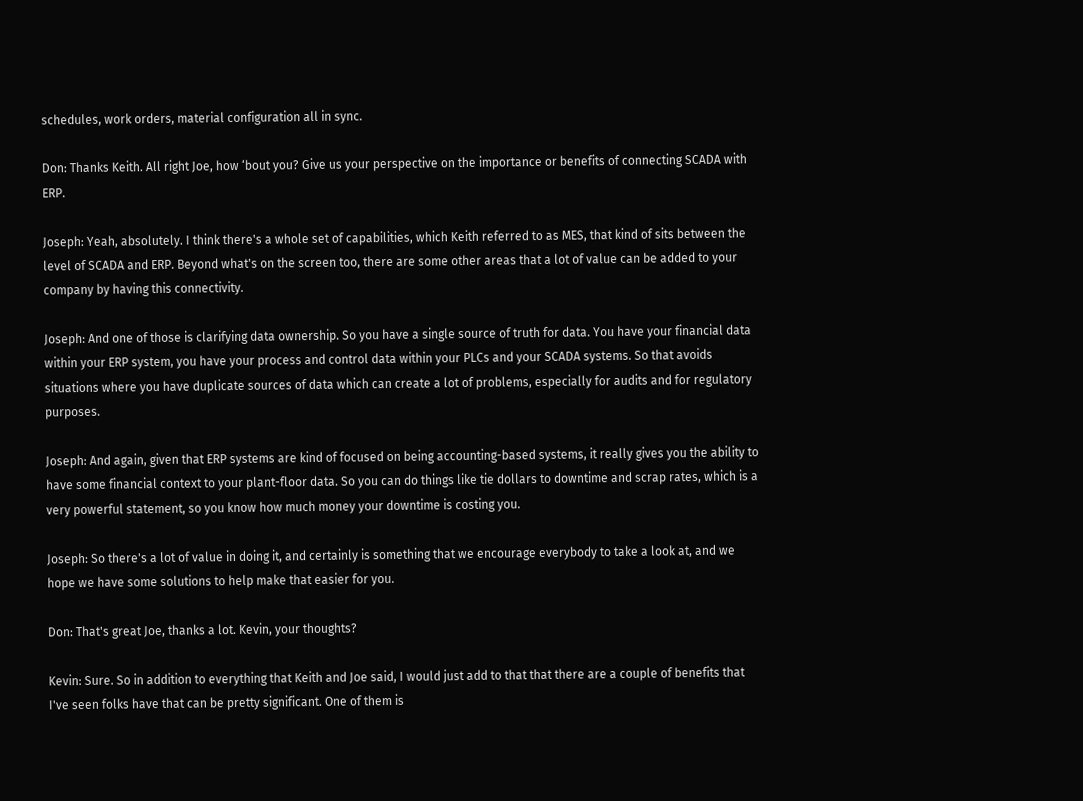schedules, work orders, material configuration all in sync.

Don: Thanks Keith. All right Joe, how ‘bout you? Give us your perspective on the importance or benefits of connecting SCADA with ERP.

Joseph: Yeah, absolutely. I think there's a whole set of capabilities, which Keith referred to as MES, that kind of sits between the level of SCADA and ERP. Beyond what's on the screen too, there are some other areas that a lot of value can be added to your company by having this connectivity.

Joseph: And one of those is clarifying data ownership. So you have a single source of truth for data. You have your financial data within your ERP system, you have your process and control data within your PLCs and your SCADA systems. So that avoids situations where you have duplicate sources of data which can create a lot of problems, especially for audits and for regulatory purposes.

Joseph: And again, given that ERP systems are kind of focused on being accounting-based systems, it really gives you the ability to have some financial context to your plant-floor data. So you can do things like tie dollars to downtime and scrap rates, which is a very powerful statement, so you know how much money your downtime is costing you.

Joseph: So there's a lot of value in doing it, and certainly is something that we encourage everybody to take a look at, and we hope we have some solutions to help make that easier for you.

Don: That's great Joe, thanks a lot. Kevin, your thoughts?

Kevin: Sure. So in addition to everything that Keith and Joe said, I would just add to that that there are a couple of benefits that I've seen folks have that can be pretty significant. One of them is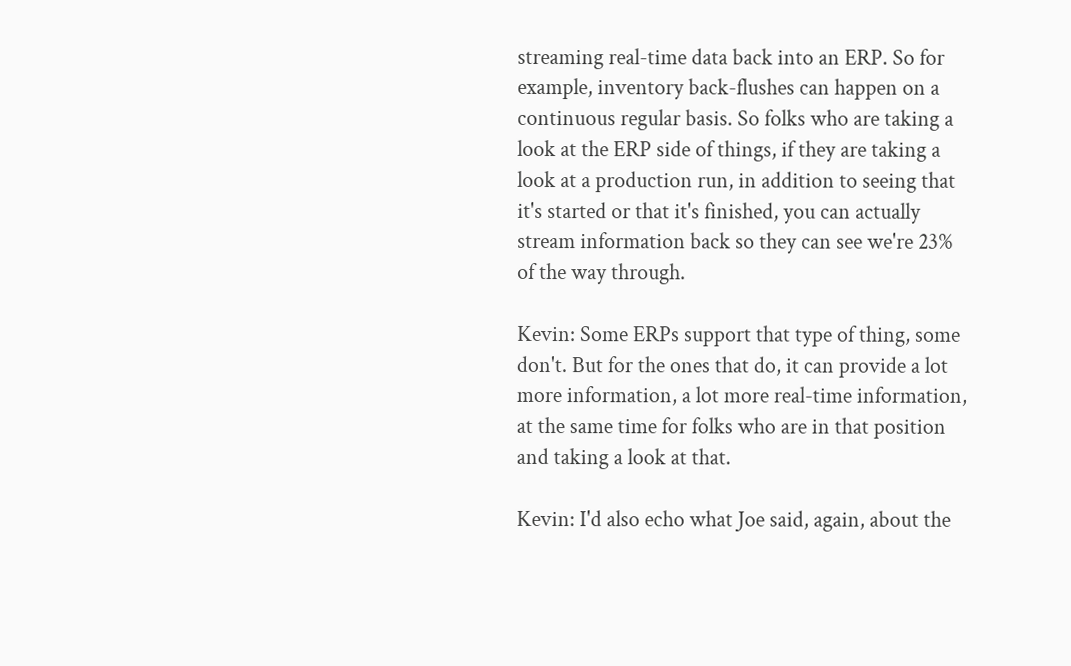streaming real-time data back into an ERP. So for example, inventory back-flushes can happen on a continuous regular basis. So folks who are taking a look at the ERP side of things, if they are taking a look at a production run, in addition to seeing that it's started or that it's finished, you can actually stream information back so they can see we're 23% of the way through.

Kevin: Some ERPs support that type of thing, some don't. But for the ones that do, it can provide a lot more information, a lot more real-time information, at the same time for folks who are in that position and taking a look at that.

Kevin: I'd also echo what Joe said, again, about the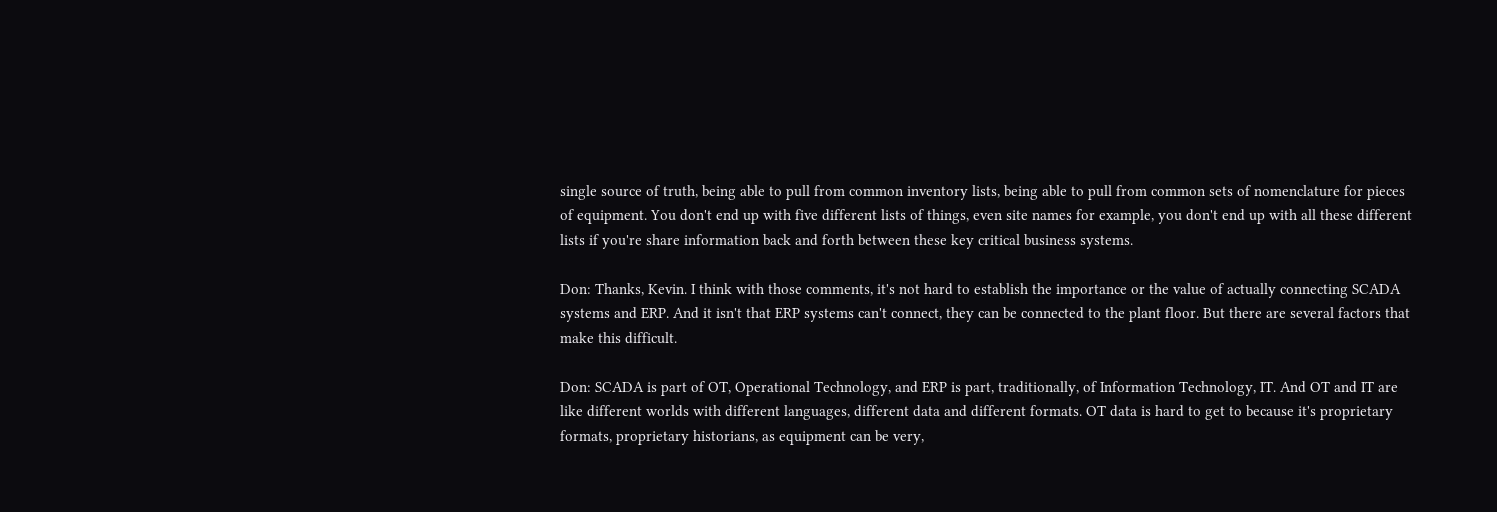single source of truth, being able to pull from common inventory lists, being able to pull from common sets of nomenclature for pieces of equipment. You don't end up with five different lists of things, even site names for example, you don't end up with all these different lists if you're share information back and forth between these key critical business systems.

Don: Thanks, Kevin. I think with those comments, it's not hard to establish the importance or the value of actually connecting SCADA systems and ERP. And it isn't that ERP systems can't connect, they can be connected to the plant floor. But there are several factors that make this difficult.

Don: SCADA is part of OT, Operational Technology, and ERP is part, traditionally, of Information Technology, IT. And OT and IT are like different worlds with different languages, different data and different formats. OT data is hard to get to because it's proprietary formats, proprietary historians, as equipment can be very,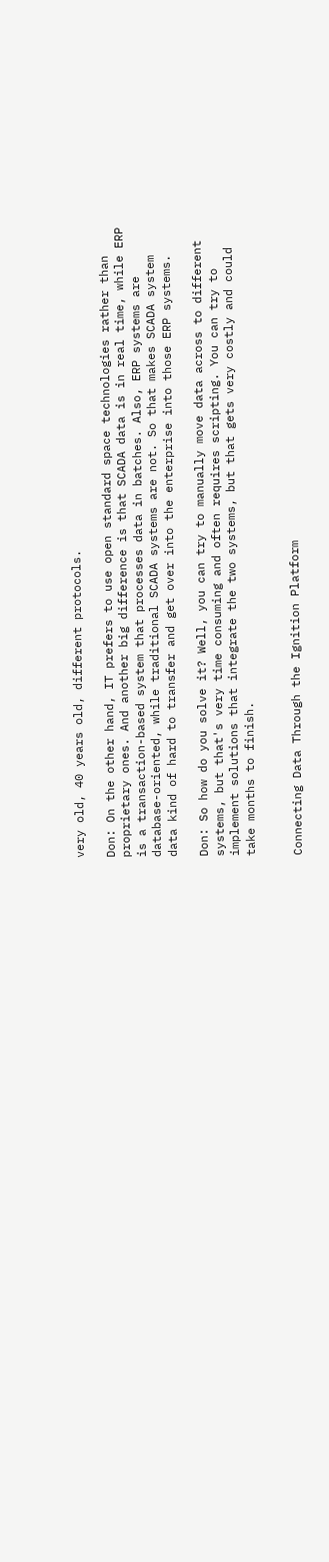very old, 40 years old, different protocols.

Don: On the other hand, IT prefers to use open standard space technologies rather than proprietary ones. And another big difference is that SCADA data is in real time, while ERP is a transaction-based system that processes data in batches. Also, ERP systems are database-oriented, while traditional SCADA systems are not. So that makes SCADA system data kind of hard to transfer and get over into the enterprise into those ERP systems.

Don: So how do you solve it? Well, you can try to manually move data across to different systems, but that's very time consuming and often requires scripting. You can try to implement solutions that integrate the two systems, but that gets very costly and could take months to finish.


Connecting Data Through the Ignition Platform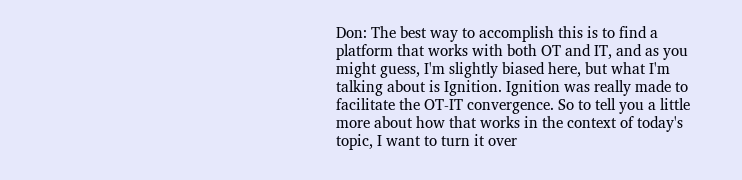Don: The best way to accomplish this is to find a platform that works with both OT and IT, and as you might guess, I'm slightly biased here, but what I'm talking about is Ignition. Ignition was really made to facilitate the OT-IT convergence. So to tell you a little more about how that works in the context of today's topic, I want to turn it over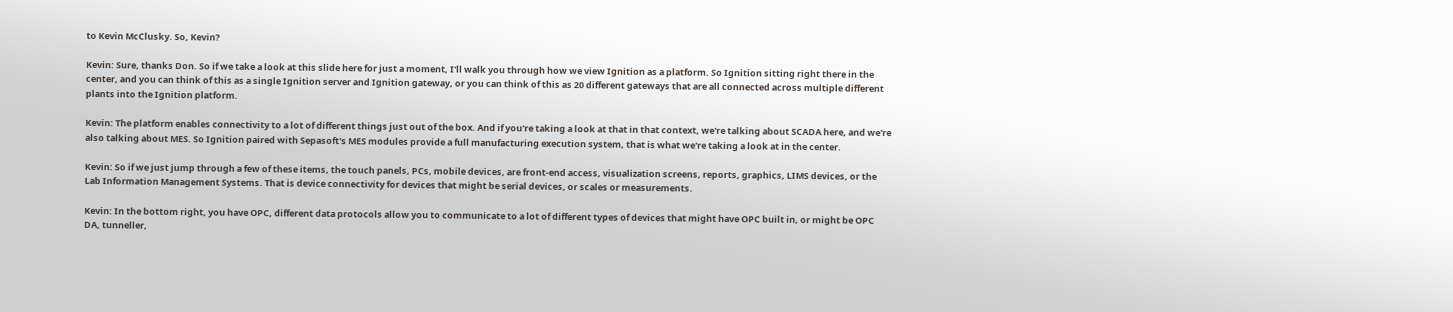to Kevin McClusky. So, Kevin?

Kevin: Sure, thanks Don. So if we take a look at this slide here for just a moment, I'll walk you through how we view Ignition as a platform. So Ignition sitting right there in the center, and you can think of this as a single Ignition server and Ignition gateway, or you can think of this as 20 different gateways that are all connected across multiple different plants into the Ignition platform.

Kevin: The platform enables connectivity to a lot of different things just out of the box. And if you're taking a look at that in that context, we're talking about SCADA here, and we're also talking about MES. So Ignition paired with Sepasoft's MES modules provide a full manufacturing execution system, that is what we're taking a look at in the center.

Kevin: So if we just jump through a few of these items, the touch panels, PCs, mobile devices, are front-end access, visualization screens, reports, graphics, LIMS devices, or the Lab Information Management Systems. That is device connectivity for devices that might be serial devices, or scales or measurements.

Kevin: In the bottom right, you have OPC, different data protocols allow you to communicate to a lot of different types of devices that might have OPC built in, or might be OPC DA, tunneller,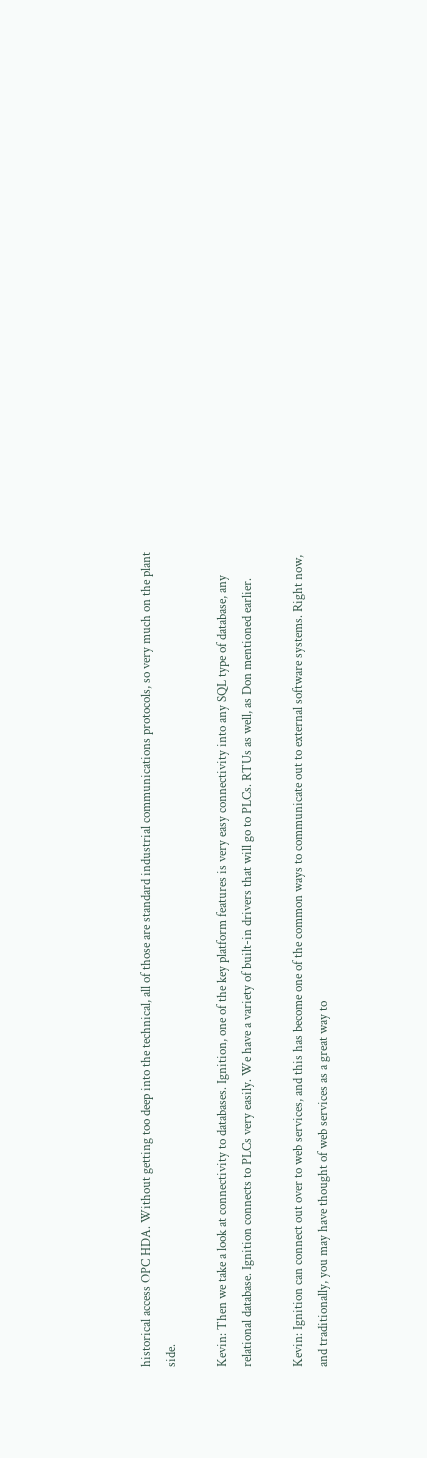historical access OPC HDA. Without getting too deep into the technical, all of those are standard industrial communications protocols, so very much on the plant side.

Kevin: Then we take a look at connectivity to databases. Ignition, one of the key platform features is very easy connectivity into any SQL type of database, any relational database. Ignition connects to PLCs very easily. We have a variety of built-in drivers that will go to PLCs. RTUs as well, as Don mentioned earlier.

Kevin: Ignition can connect out over to web services, and this has become one of the common ways to communicate out to external software systems. Right now, and traditionally, you may have thought of web services as a great way to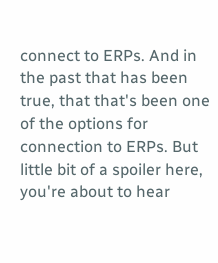connect to ERPs. And in the past that has been true, that that's been one of the options for connection to ERPs. But little bit of a spoiler here, you're about to hear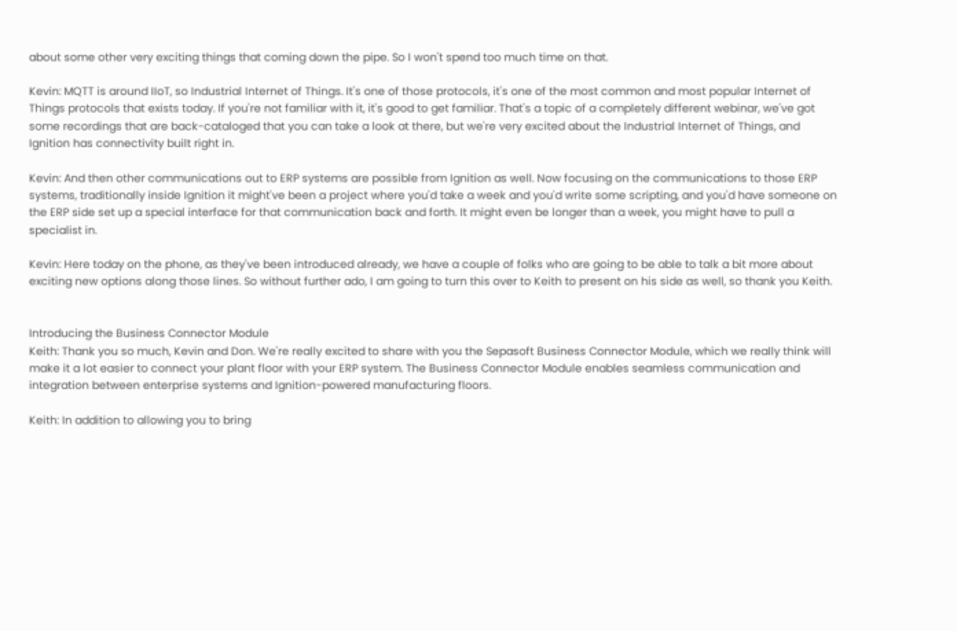about some other very exciting things that coming down the pipe. So I won't spend too much time on that.

Kevin: MQTT is around IIoT, so Industrial Internet of Things. It's one of those protocols, it's one of the most common and most popular Internet of Things protocols that exists today. If you're not familiar with it, it's good to get familiar. That's a topic of a completely different webinar, we've got some recordings that are back-cataloged that you can take a look at there, but we're very excited about the Industrial Internet of Things, and Ignition has connectivity built right in.

Kevin: And then other communications out to ERP systems are possible from Ignition as well. Now focusing on the communications to those ERP systems, traditionally inside Ignition it might've been a project where you'd take a week and you'd write some scripting, and you'd have someone on the ERP side set up a special interface for that communication back and forth. It might even be longer than a week, you might have to pull a specialist in.

Kevin: Here today on the phone, as they've been introduced already, we have a couple of folks who are going to be able to talk a bit more about exciting new options along those lines. So without further ado, I am going to turn this over to Keith to present on his side as well, so thank you Keith.


Introducing the Business Connector Module
Keith: Thank you so much, Kevin and Don. We're really excited to share with you the Sepasoft Business Connector Module, which we really think will make it a lot easier to connect your plant floor with your ERP system. The Business Connector Module enables seamless communication and integration between enterprise systems and Ignition-powered manufacturing floors.

Keith: In addition to allowing you to bring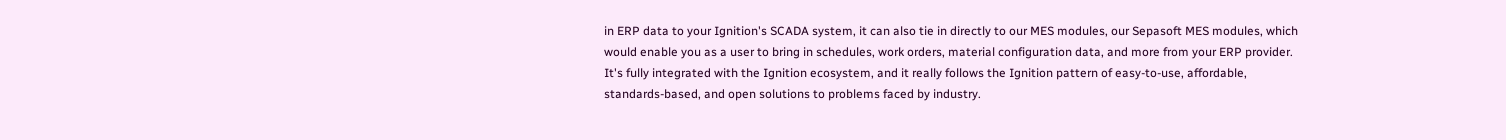in ERP data to your Ignition's SCADA system, it can also tie in directly to our MES modules, our Sepasoft MES modules, which would enable you as a user to bring in schedules, work orders, material configuration data, and more from your ERP provider. It's fully integrated with the Ignition ecosystem, and it really follows the Ignition pattern of easy-to-use, affordable, standards-based, and open solutions to problems faced by industry.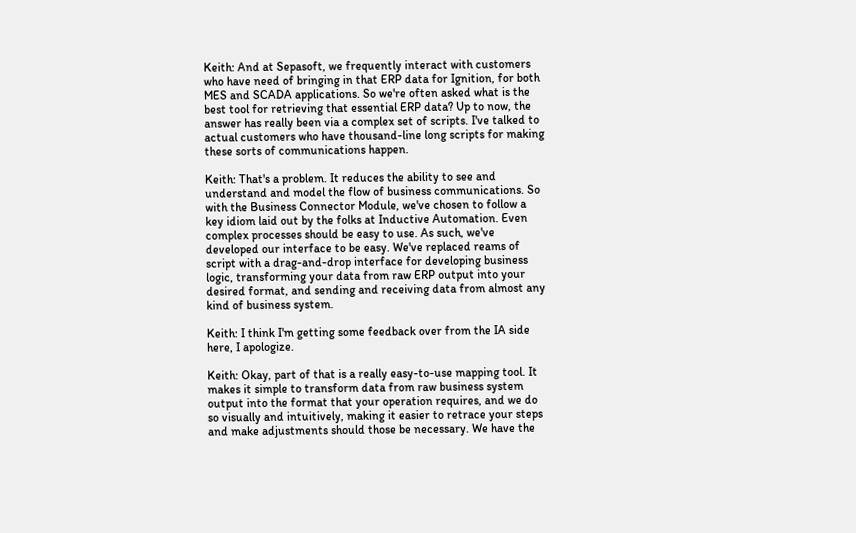Keith: And at Sepasoft, we frequently interact with customers who have need of bringing in that ERP data for Ignition, for both MES and SCADA applications. So we're often asked what is the best tool for retrieving that essential ERP data? Up to now, the answer has really been via a complex set of scripts. I've talked to actual customers who have thousand-line long scripts for making these sorts of communications happen.

Keith: That's a problem. It reduces the ability to see and understand and model the flow of business communications. So with the Business Connector Module, we've chosen to follow a key idiom laid out by the folks at Inductive Automation. Even complex processes should be easy to use. As such, we've developed our interface to be easy. We've replaced reams of script with a drag-and-drop interface for developing business logic, transforming your data from raw ERP output into your desired format, and sending and receiving data from almost any kind of business system.

Keith: I think I'm getting some feedback over from the IA side here, I apologize.

Keith: Okay, part of that is a really easy-to-use mapping tool. It makes it simple to transform data from raw business system output into the format that your operation requires, and we do so visually and intuitively, making it easier to retrace your steps and make adjustments should those be necessary. We have the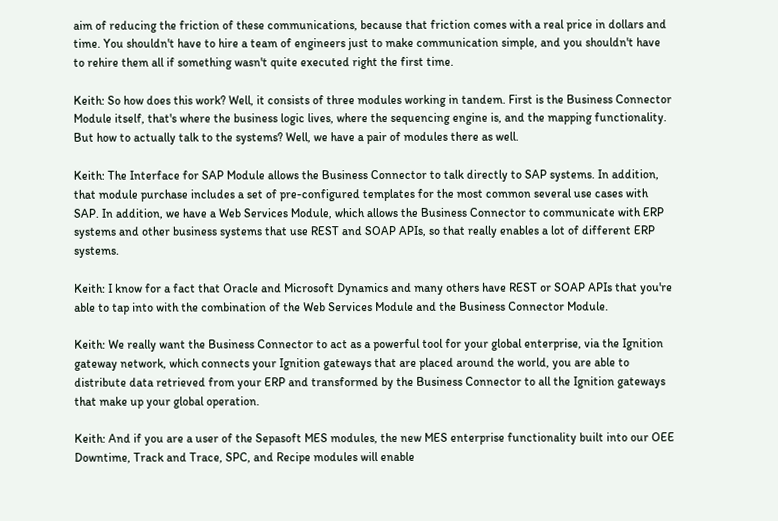aim of reducing the friction of these communications, because that friction comes with a real price in dollars and time. You shouldn't have to hire a team of engineers just to make communication simple, and you shouldn't have to rehire them all if something wasn't quite executed right the first time.

Keith: So how does this work? Well, it consists of three modules working in tandem. First is the Business Connector Module itself, that's where the business logic lives, where the sequencing engine is, and the mapping functionality. But how to actually talk to the systems? Well, we have a pair of modules there as well.

Keith: The Interface for SAP Module allows the Business Connector to talk directly to SAP systems. In addition, that module purchase includes a set of pre-configured templates for the most common several use cases with SAP. In addition, we have a Web Services Module, which allows the Business Connector to communicate with ERP systems and other business systems that use REST and SOAP APIs, so that really enables a lot of different ERP systems.

Keith: I know for a fact that Oracle and Microsoft Dynamics and many others have REST or SOAP APIs that you're able to tap into with the combination of the Web Services Module and the Business Connector Module.

Keith: We really want the Business Connector to act as a powerful tool for your global enterprise, via the Ignition gateway network, which connects your Ignition gateways that are placed around the world, you are able to distribute data retrieved from your ERP and transformed by the Business Connector to all the Ignition gateways that make up your global operation.

Keith: And if you are a user of the Sepasoft MES modules, the new MES enterprise functionality built into our OEE Downtime, Track and Trace, SPC, and Recipe modules will enable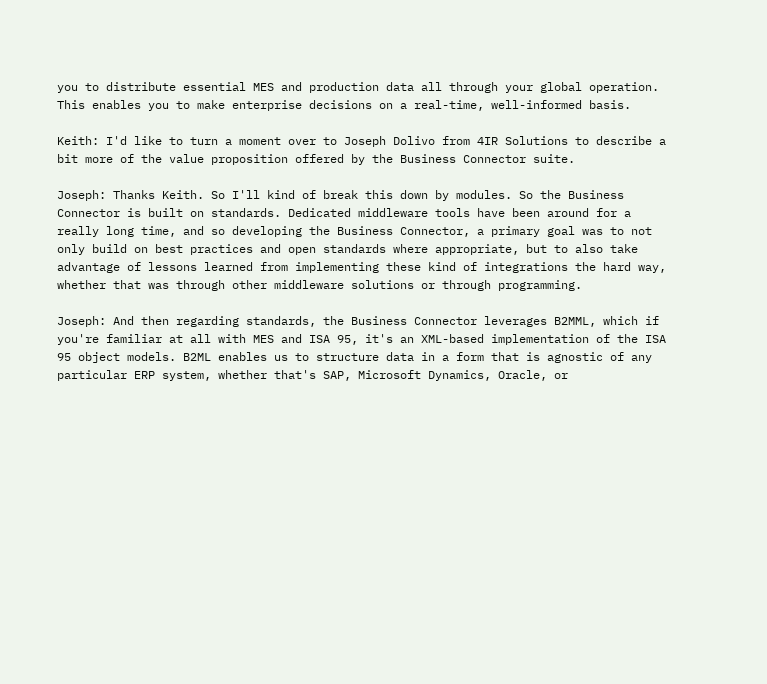you to distribute essential MES and production data all through your global operation. This enables you to make enterprise decisions on a real-time, well-informed basis.

Keith: I'd like to turn a moment over to Joseph Dolivo from 4IR Solutions to describe a bit more of the value proposition offered by the Business Connector suite.

Joseph: Thanks Keith. So I'll kind of break this down by modules. So the Business Connector is built on standards. Dedicated middleware tools have been around for a really long time, and so developing the Business Connector, a primary goal was to not only build on best practices and open standards where appropriate, but to also take advantage of lessons learned from implementing these kind of integrations the hard way, whether that was through other middleware solutions or through programming.

Joseph: And then regarding standards, the Business Connector leverages B2MML, which if you're familiar at all with MES and ISA 95, it's an XML-based implementation of the ISA 95 object models. B2ML enables us to structure data in a form that is agnostic of any particular ERP system, whether that's SAP, Microsoft Dynamics, Oracle, or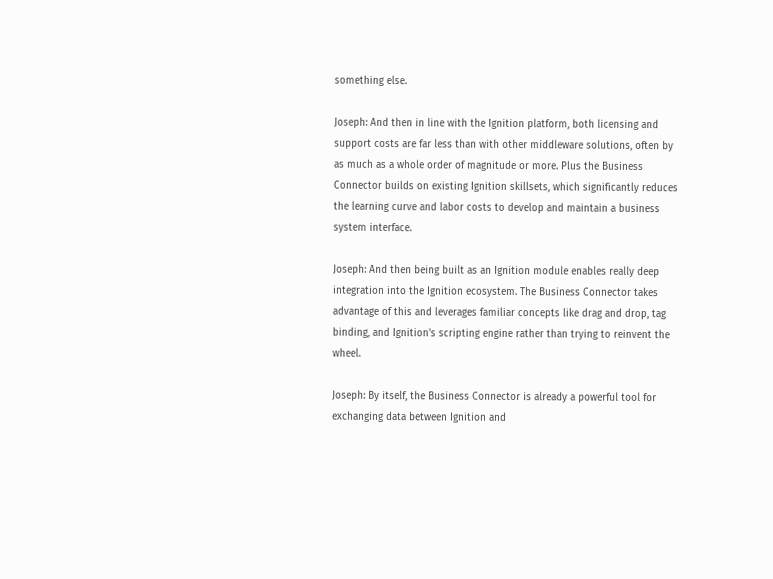something else.

Joseph: And then in line with the Ignition platform, both licensing and support costs are far less than with other middleware solutions, often by as much as a whole order of magnitude or more. Plus the Business Connector builds on existing Ignition skillsets, which significantly reduces the learning curve and labor costs to develop and maintain a business system interface.

Joseph: And then being built as an Ignition module enables really deep integration into the Ignition ecosystem. The Business Connector takes advantage of this and leverages familiar concepts like drag and drop, tag binding, and Ignition's scripting engine rather than trying to reinvent the wheel.

Joseph: By itself, the Business Connector is already a powerful tool for exchanging data between Ignition and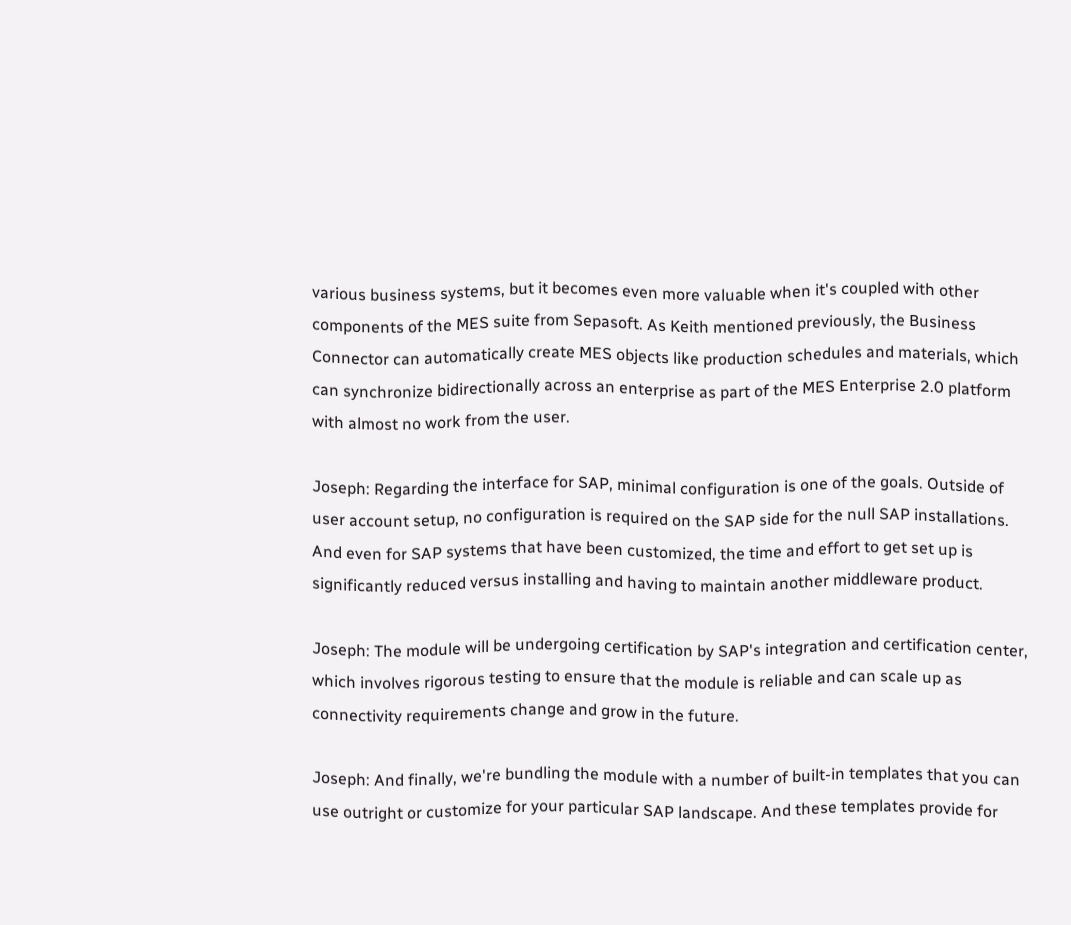various business systems, but it becomes even more valuable when it's coupled with other components of the MES suite from Sepasoft. As Keith mentioned previously, the Business Connector can automatically create MES objects like production schedules and materials, which can synchronize bidirectionally across an enterprise as part of the MES Enterprise 2.0 platform with almost no work from the user.

Joseph: Regarding the interface for SAP, minimal configuration is one of the goals. Outside of user account setup, no configuration is required on the SAP side for the null SAP installations. And even for SAP systems that have been customized, the time and effort to get set up is significantly reduced versus installing and having to maintain another middleware product.

Joseph: The module will be undergoing certification by SAP's integration and certification center, which involves rigorous testing to ensure that the module is reliable and can scale up as connectivity requirements change and grow in the future.

Joseph: And finally, we're bundling the module with a number of built-in templates that you can use outright or customize for your particular SAP landscape. And these templates provide for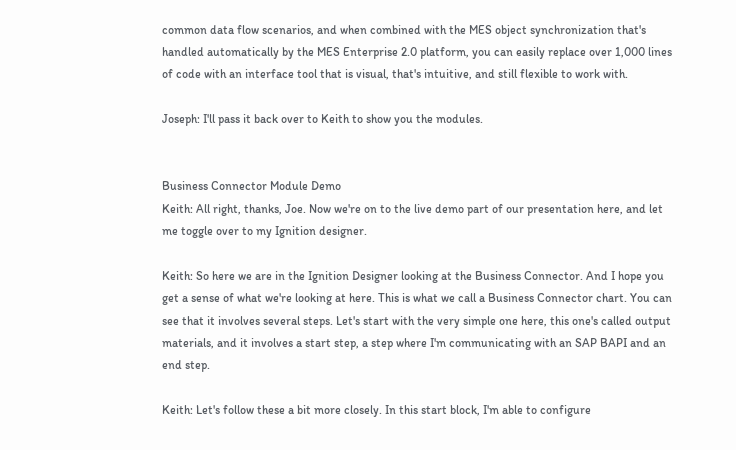common data flow scenarios, and when combined with the MES object synchronization that's handled automatically by the MES Enterprise 2.0 platform, you can easily replace over 1,000 lines of code with an interface tool that is visual, that's intuitive, and still flexible to work with.

Joseph: I'll pass it back over to Keith to show you the modules.


Business Connector Module Demo
Keith: All right, thanks, Joe. Now we're on to the live demo part of our presentation here, and let me toggle over to my Ignition designer.

Keith: So here we are in the Ignition Designer looking at the Business Connector. And I hope you get a sense of what we're looking at here. This is what we call a Business Connector chart. You can see that it involves several steps. Let's start with the very simple one here, this one's called output materials, and it involves a start step, a step where I'm communicating with an SAP BAPI and an end step.

Keith: Let's follow these a bit more closely. In this start block, I'm able to configure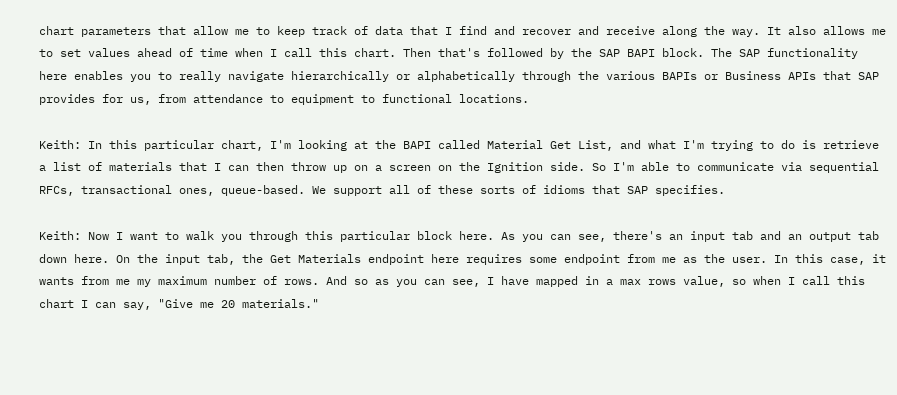chart parameters that allow me to keep track of data that I find and recover and receive along the way. It also allows me to set values ahead of time when I call this chart. Then that's followed by the SAP BAPI block. The SAP functionality here enables you to really navigate hierarchically or alphabetically through the various BAPIs or Business APIs that SAP provides for us, from attendance to equipment to functional locations.

Keith: In this particular chart, I'm looking at the BAPI called Material Get List, and what I'm trying to do is retrieve a list of materials that I can then throw up on a screen on the Ignition side. So I'm able to communicate via sequential RFCs, transactional ones, queue-based. We support all of these sorts of idioms that SAP specifies.

Keith: Now I want to walk you through this particular block here. As you can see, there's an input tab and an output tab down here. On the input tab, the Get Materials endpoint here requires some endpoint from me as the user. In this case, it wants from me my maximum number of rows. And so as you can see, I have mapped in a max rows value, so when I call this chart I can say, "Give me 20 materials."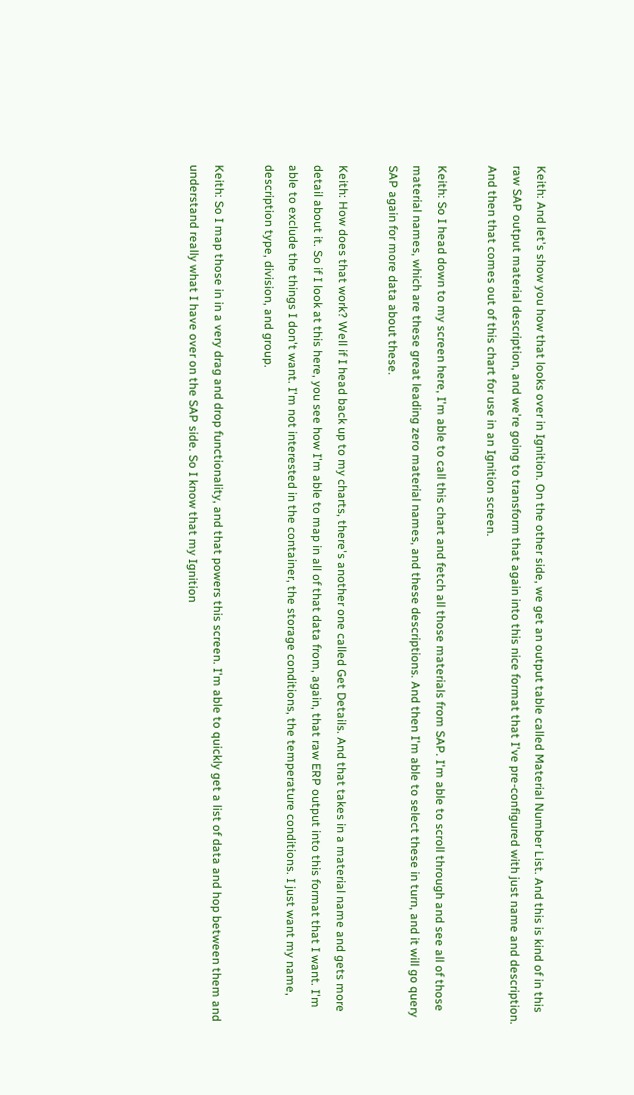Keith: And let's show you how that looks over in Ignition. On the other side, we get an output table called Material Number List. And this is kind of in this raw SAP output material description, and we're going to transform that again into this nice format that I've pre-configured with just name and description. And then that comes out of this chart for use in an Ignition screen.

Keith: So I head down to my screen here, I'm able to call this chart and fetch all those materials from SAP. I'm able to scroll through and see all of those material names, which are these great leading zero material names, and these descriptions. And then I'm able to select these in turn, and it will go query SAP again for more data about these.

Keith: How does that work? Well if I head back up to my charts, there's another one called Get Details. And that takes in a material name and gets more detail about it. So if I look at this here, you see how I'm able to map in all of that data from, again, that raw ERP output into this format that I want. I'm able to exclude the things I don't want. I'm not interested in the container, the storage conditions, the temperature conditions. I just want my name, description type, division, and group.

Keith: So I map those in in a very drag and drop functionality, and that powers this screen. I'm able to quickly get a list of data and hop between them and understand really what I have over on the SAP side. So I know that my Ignition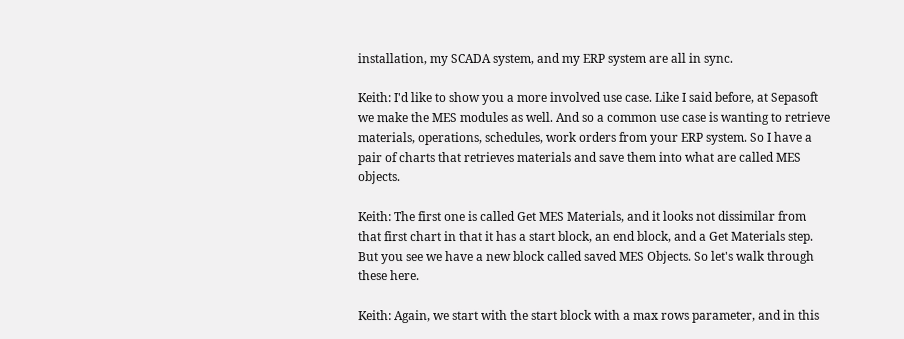installation, my SCADA system, and my ERP system are all in sync.

Keith: I'd like to show you a more involved use case. Like I said before, at Sepasoft we make the MES modules as well. And so a common use case is wanting to retrieve materials, operations, schedules, work orders from your ERP system. So I have a pair of charts that retrieves materials and save them into what are called MES objects.

Keith: The first one is called Get MES Materials, and it looks not dissimilar from that first chart in that it has a start block, an end block, and a Get Materials step. But you see we have a new block called saved MES Objects. So let's walk through these here.

Keith: Again, we start with the start block with a max rows parameter, and in this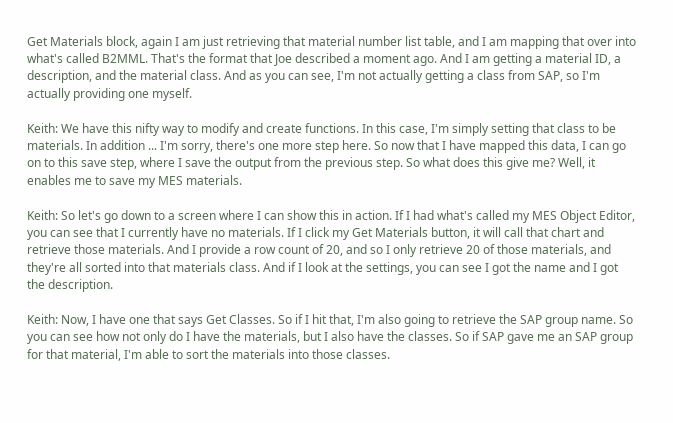Get Materials block, again I am just retrieving that material number list table, and I am mapping that over into what's called B2MML. That's the format that Joe described a moment ago. And I am getting a material ID, a description, and the material class. And as you can see, I'm not actually getting a class from SAP, so I'm actually providing one myself.

Keith: We have this nifty way to modify and create functions. In this case, I'm simply setting that class to be materials. In addition ... I'm sorry, there's one more step here. So now that I have mapped this data, I can go on to this save step, where I save the output from the previous step. So what does this give me? Well, it enables me to save my MES materials.

Keith: So let's go down to a screen where I can show this in action. If I had what's called my MES Object Editor, you can see that I currently have no materials. If I click my Get Materials button, it will call that chart and retrieve those materials. And I provide a row count of 20, and so I only retrieve 20 of those materials, and they're all sorted into that materials class. And if I look at the settings, you can see I got the name and I got the description.

Keith: Now, I have one that says Get Classes. So if I hit that, I'm also going to retrieve the SAP group name. So you can see how not only do I have the materials, but I also have the classes. So if SAP gave me an SAP group for that material, I'm able to sort the materials into those classes.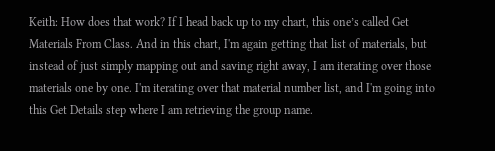Keith: How does that work? If I head back up to my chart, this one’s called Get Materials From Class. And in this chart, I'm again getting that list of materials, but instead of just simply mapping out and saving right away, I am iterating over those materials one by one. I'm iterating over that material number list, and I'm going into this Get Details step where I am retrieving the group name.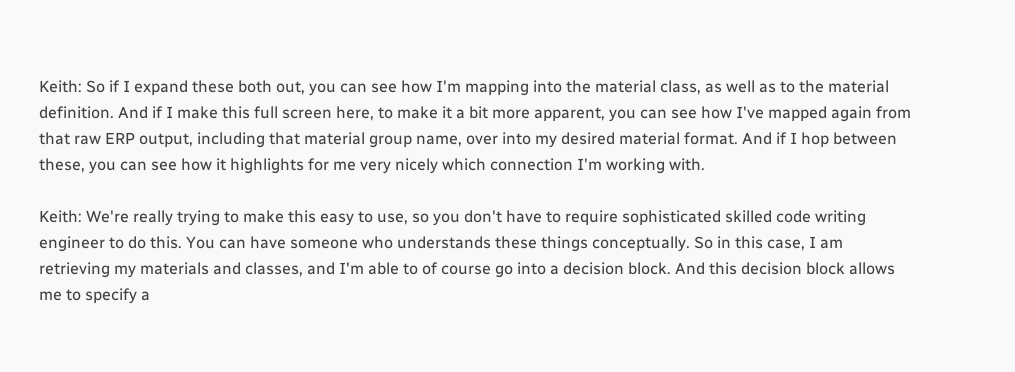Keith: So if I expand these both out, you can see how I'm mapping into the material class, as well as to the material definition. And if I make this full screen here, to make it a bit more apparent, you can see how I've mapped again from that raw ERP output, including that material group name, over into my desired material format. And if I hop between these, you can see how it highlights for me very nicely which connection I'm working with.

Keith: We're really trying to make this easy to use, so you don't have to require sophisticated skilled code writing engineer to do this. You can have someone who understands these things conceptually. So in this case, I am retrieving my materials and classes, and I'm able to of course go into a decision block. And this decision block allows me to specify a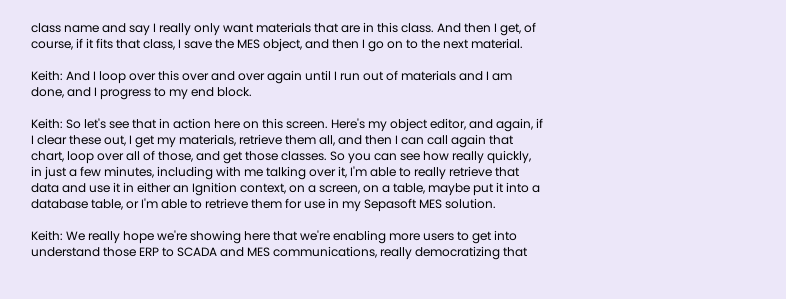class name and say I really only want materials that are in this class. And then I get, of course, if it fits that class, I save the MES object, and then I go on to the next material.

Keith: And I loop over this over and over again until I run out of materials and I am done, and I progress to my end block.

Keith: So let's see that in action here on this screen. Here's my object editor, and again, if I clear these out, I get my materials, retrieve them all, and then I can call again that chart, loop over all of those, and get those classes. So you can see how really quickly, in just a few minutes, including with me talking over it, I'm able to really retrieve that data and use it in either an Ignition context, on a screen, on a table, maybe put it into a database table, or I'm able to retrieve them for use in my Sepasoft MES solution.

Keith: We really hope we're showing here that we're enabling more users to get into understand those ERP to SCADA and MES communications, really democratizing that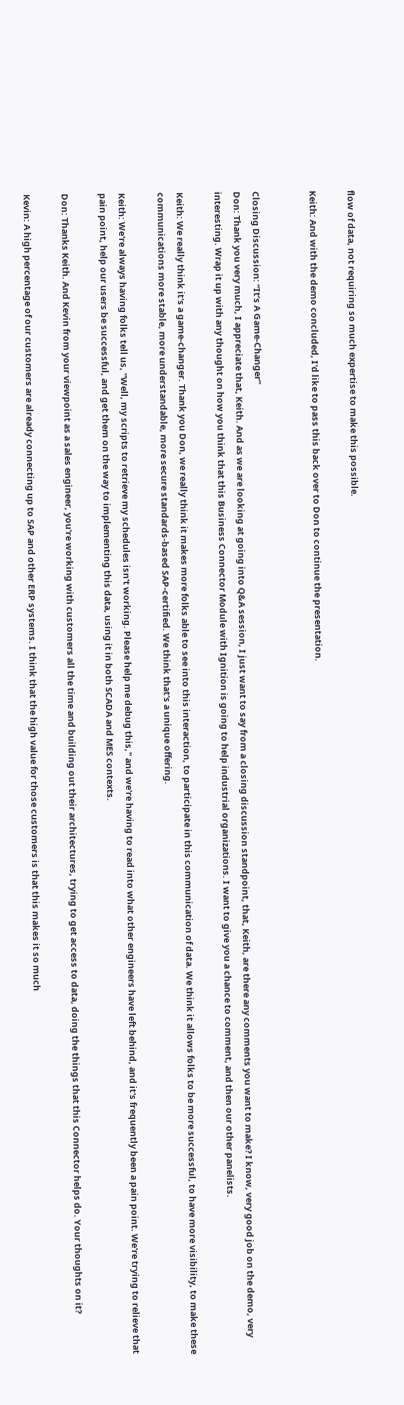flow of data, not requiring so much expertise to make this possible.

Keith: And with the demo concluded, I'd like to pass this back over to Don to continue the presentation.


Closing Discussion: “It’s A Game-Changer”
Don: Thank you very much, I appreciate that, Keith. And as we are looking at going into Q&A session, I just want to say from a closing discussion standpoint, that, Keith, are there any comments you want to make? I know, very good job on the demo, very interesting. Wrap it up with any thought on how you think that this Business Connector Module with Ignition is going to help industrial organizations. I want to give you a chance to comment, and then our other panelists.

Keith: We really think it's a game-changer. Thank you Don, we really think it makes more folks able to see into this interaction, to participate in this communication of data. We think it allows folks to be more successful, to have more visibility, to make these communications more stable, more understandable, more secure standards-based SAP-certified. We think that's a unique offering.

Keith: We're always having folks tell us, "Well, my scripts to retrieve my schedules isn't working. Please help me debug this," and we're having to read into what other engineers have left behind, and it's frequently been a pain point. We're trying to relieve that pain point, help our users be successful, and get them on the way to implementing this data, using it in both SCADA and MES contexts.

Don: Thanks Keith. And Kevin from your viewpoint as a sales engineer, you're working with customers all the time and building out their architectures, trying to get access to data, doing the things that this Connector helps do. Your thoughts on it?

Kevin: A high percentage of our customers are already connecting up to SAP and other ERP systems. I think that the high value for those customers is that this makes it so much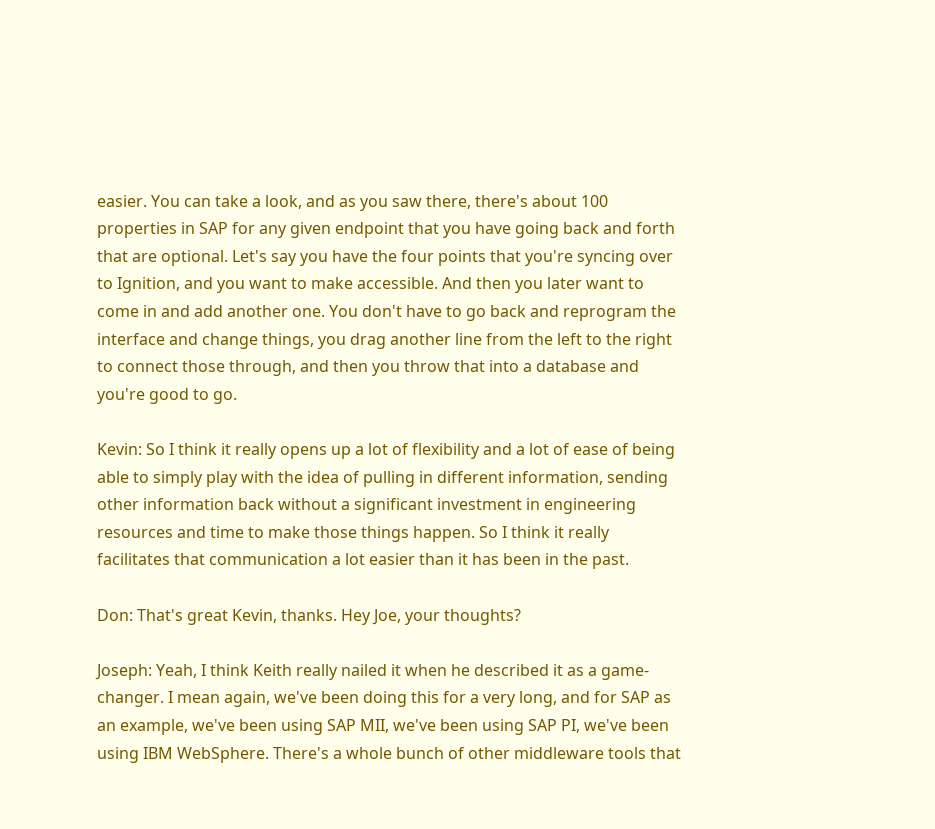easier. You can take a look, and as you saw there, there's about 100 properties in SAP for any given endpoint that you have going back and forth that are optional. Let's say you have the four points that you're syncing over to Ignition, and you want to make accessible. And then you later want to come in and add another one. You don't have to go back and reprogram the interface and change things, you drag another line from the left to the right to connect those through, and then you throw that into a database and you're good to go.

Kevin: So I think it really opens up a lot of flexibility and a lot of ease of being able to simply play with the idea of pulling in different information, sending other information back without a significant investment in engineering resources and time to make those things happen. So I think it really facilitates that communication a lot easier than it has been in the past.

Don: That's great Kevin, thanks. Hey Joe, your thoughts?

Joseph: Yeah, I think Keith really nailed it when he described it as a game-changer. I mean again, we've been doing this for a very long, and for SAP as an example, we've been using SAP MII, we've been using SAP PI, we've been using IBM WebSphere. There's a whole bunch of other middleware tools that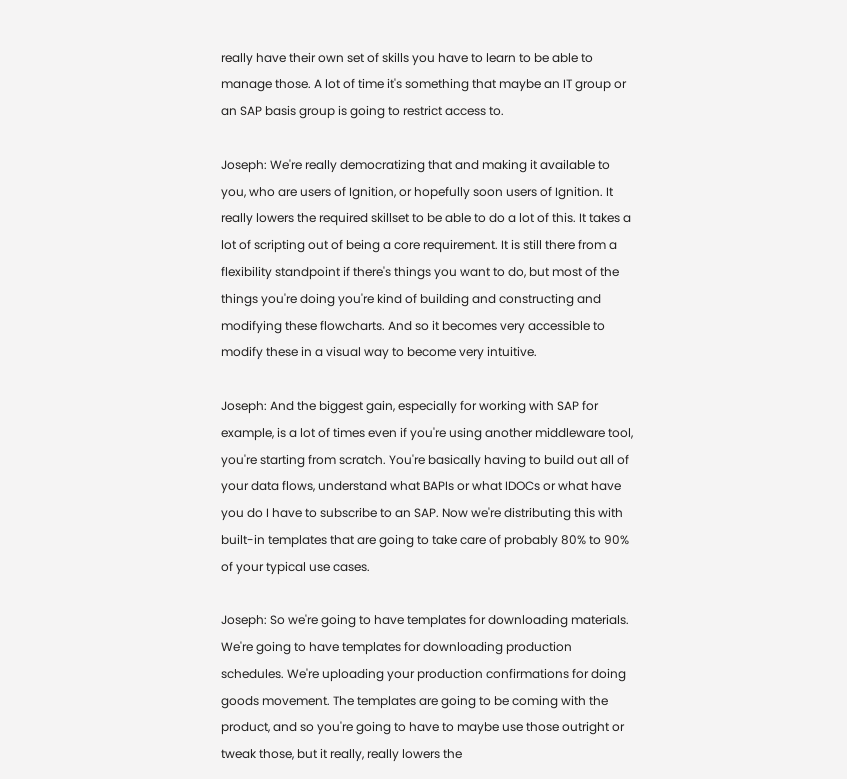really have their own set of skills you have to learn to be able to manage those. A lot of time it's something that maybe an IT group or an SAP basis group is going to restrict access to.

Joseph: We're really democratizing that and making it available to you, who are users of Ignition, or hopefully soon users of Ignition. It really lowers the required skillset to be able to do a lot of this. It takes a lot of scripting out of being a core requirement. It is still there from a flexibility standpoint if there's things you want to do, but most of the things you're doing you're kind of building and constructing and modifying these flowcharts. And so it becomes very accessible to modify these in a visual way to become very intuitive.

Joseph: And the biggest gain, especially for working with SAP for example, is a lot of times even if you're using another middleware tool, you're starting from scratch. You're basically having to build out all of your data flows, understand what BAPIs or what IDOCs or what have you do I have to subscribe to an SAP. Now we're distributing this with built-in templates that are going to take care of probably 80% to 90% of your typical use cases.

Joseph: So we're going to have templates for downloading materials. We're going to have templates for downloading production schedules. We're uploading your production confirmations for doing goods movement. The templates are going to be coming with the product, and so you're going to have to maybe use those outright or tweak those, but it really, really lowers the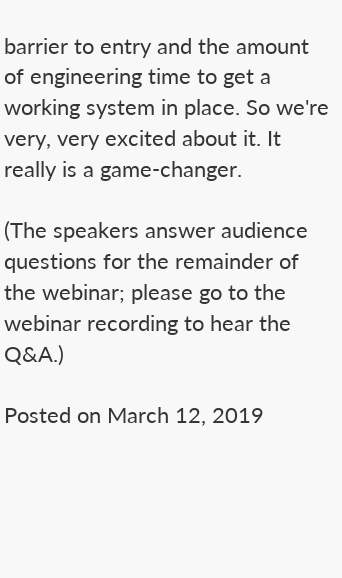barrier to entry and the amount of engineering time to get a working system in place. So we're very, very excited about it. It really is a game-changer.

(The speakers answer audience questions for the remainder of the webinar; please go to the webinar recording to hear the Q&A.)

Posted on March 12, 2019